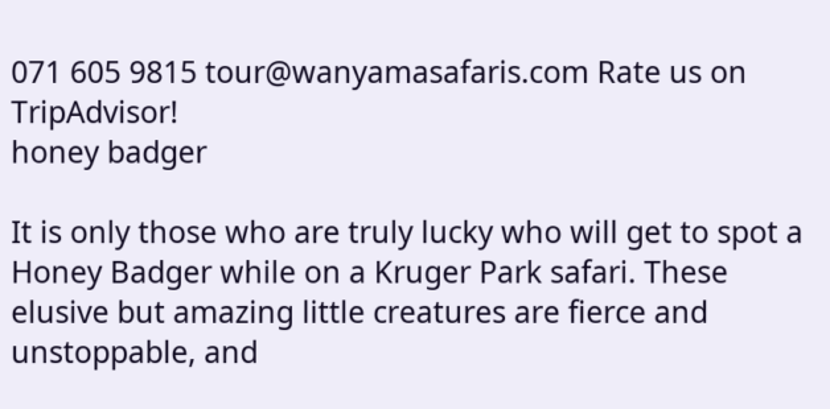071 605 9815 tour@wanyamasafaris.com Rate us on TripAdvisor!
honey badger

It is only those who are truly lucky who will get to spot a Honey Badger while on a Kruger Park safari. These elusive but amazing little creatures are fierce and unstoppable, and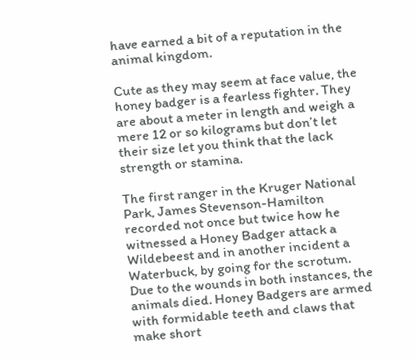have earned a bit of a reputation in the animal kingdom.

Cute as they may seem at face value, the honey badger is a fearless fighter. They are about a meter in length and weigh a mere 12 or so kilograms but don’t let their size let you think that the lack strength or stamina.

The first ranger in the Kruger National Park, James Stevenson-Hamilton recorded not once but twice how he witnessed a Honey Badger attack a Wildebeest and in another incident a Waterbuck, by going for the scrotum. Due to the wounds in both instances, the animals died. Honey Badgers are armed with formidable teeth and claws that make short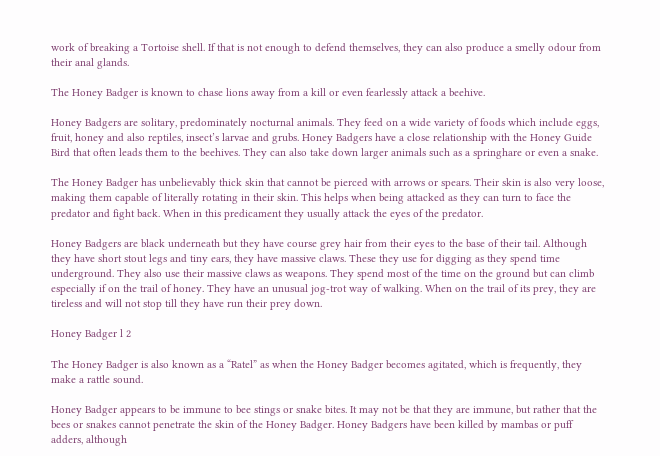work of breaking a Tortoise shell. If that is not enough to defend themselves, they can also produce a smelly odour from their anal glands.

The Honey Badger is known to chase lions away from a kill or even fearlessly attack a beehive.

Honey Badgers are solitary, predominately nocturnal animals. They feed on a wide variety of foods which include eggs, fruit, honey and also reptiles, insect’s larvae and grubs. Honey Badgers have a close relationship with the Honey Guide Bird that often leads them to the beehives. They can also take down larger animals such as a springhare or even a snake.

The Honey Badger has unbelievably thick skin that cannot be pierced with arrows or spears. Their skin is also very loose, making them capable of literally rotating in their skin. This helps when being attacked as they can turn to face the predator and fight back. When in this predicament they usually attack the eyes of the predator.

Honey Badgers are black underneath but they have course grey hair from their eyes to the base of their tail. Although they have short stout legs and tiny ears, they have massive claws. These they use for digging as they spend time underground. They also use their massive claws as weapons. They spend most of the time on the ground but can climb especially if on the trail of honey. They have an unusual jog-trot way of walking. When on the trail of its prey, they are tireless and will not stop till they have run their prey down.

Honey Badger l 2

The Honey Badger is also known as a “Ratel” as when the Honey Badger becomes agitated, which is frequently, they make a rattle sound.

Honey Badger appears to be immune to bee stings or snake bites. It may not be that they are immune, but rather that the bees or snakes cannot penetrate the skin of the Honey Badger. Honey Badgers have been killed by mambas or puff adders, although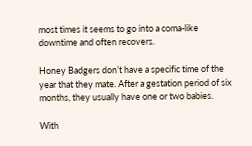most times it seems to go into a coma-like downtime and often recovers.

Honey Badgers don’t have a specific time of the year that they mate. After a gestation period of six months, they usually have one or two babies.

With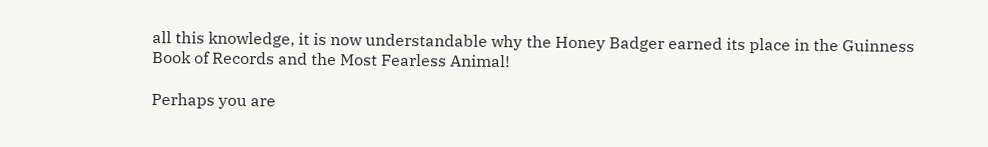all this knowledge, it is now understandable why the Honey Badger earned its place in the Guinness Book of Records and the Most Fearless Animal!

Perhaps you are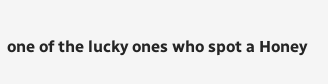one of the lucky ones who spot a Honey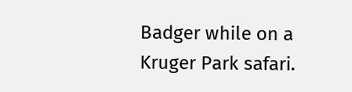Badger while on a Kruger Park safari.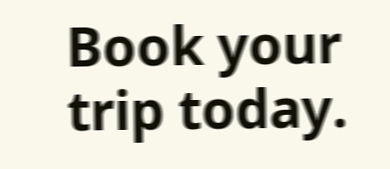Book your trip today.